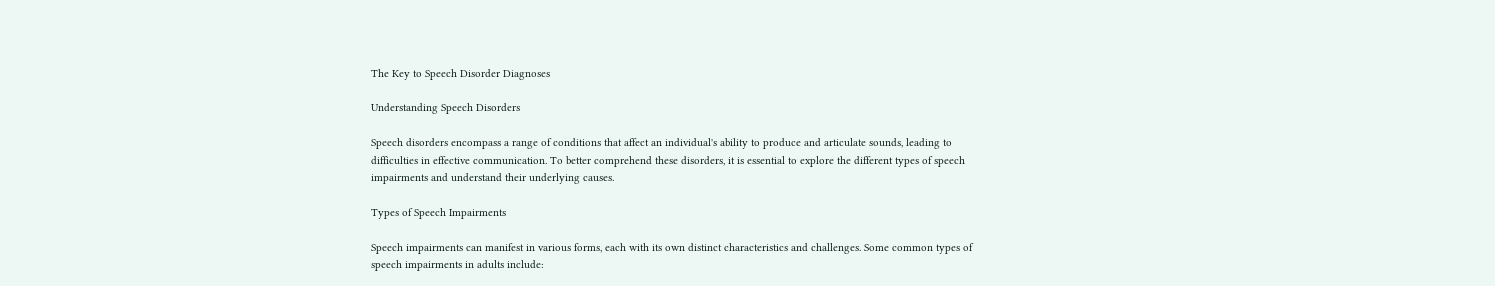The Key to Speech Disorder Diagnoses

Understanding Speech Disorders

Speech disorders encompass a range of conditions that affect an individual's ability to produce and articulate sounds, leading to difficulties in effective communication. To better comprehend these disorders, it is essential to explore the different types of speech impairments and understand their underlying causes.

Types of Speech Impairments

Speech impairments can manifest in various forms, each with its own distinct characteristics and challenges. Some common types of speech impairments in adults include: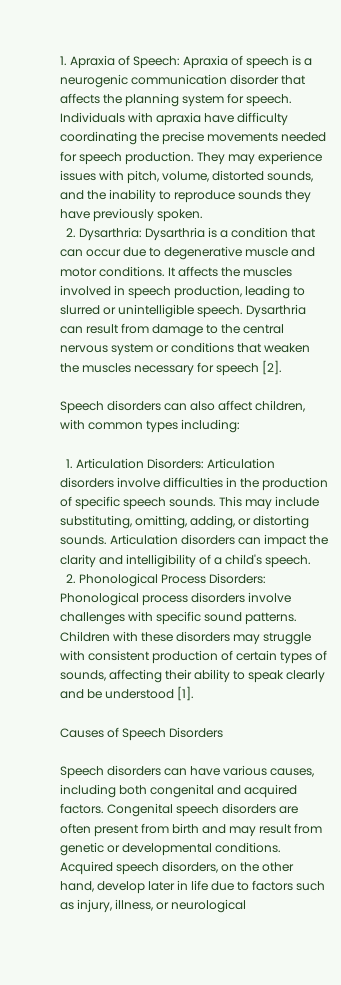1. Apraxia of Speech: Apraxia of speech is a neurogenic communication disorder that affects the planning system for speech. Individuals with apraxia have difficulty coordinating the precise movements needed for speech production. They may experience issues with pitch, volume, distorted sounds, and the inability to reproduce sounds they have previously spoken.
  2. Dysarthria: Dysarthria is a condition that can occur due to degenerative muscle and motor conditions. It affects the muscles involved in speech production, leading to slurred or unintelligible speech. Dysarthria can result from damage to the central nervous system or conditions that weaken the muscles necessary for speech [2].

Speech disorders can also affect children, with common types including:

  1. Articulation Disorders: Articulation disorders involve difficulties in the production of specific speech sounds. This may include substituting, omitting, adding, or distorting sounds. Articulation disorders can impact the clarity and intelligibility of a child's speech.
  2. Phonological Process Disorders: Phonological process disorders involve challenges with specific sound patterns. Children with these disorders may struggle with consistent production of certain types of sounds, affecting their ability to speak clearly and be understood [1].

Causes of Speech Disorders

Speech disorders can have various causes, including both congenital and acquired factors. Congenital speech disorders are often present from birth and may result from genetic or developmental conditions. Acquired speech disorders, on the other hand, develop later in life due to factors such as injury, illness, or neurological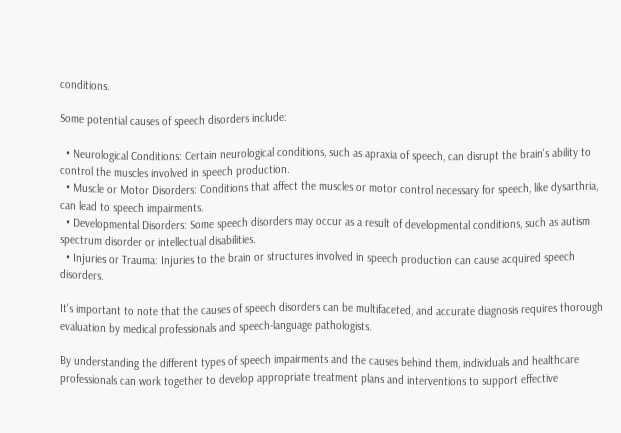conditions.

Some potential causes of speech disorders include:

  • Neurological Conditions: Certain neurological conditions, such as apraxia of speech, can disrupt the brain's ability to control the muscles involved in speech production.
  • Muscle or Motor Disorders: Conditions that affect the muscles or motor control necessary for speech, like dysarthria, can lead to speech impairments.
  • Developmental Disorders: Some speech disorders may occur as a result of developmental conditions, such as autism spectrum disorder or intellectual disabilities.
  • Injuries or Trauma: Injuries to the brain or structures involved in speech production can cause acquired speech disorders.

It's important to note that the causes of speech disorders can be multifaceted, and accurate diagnosis requires thorough evaluation by medical professionals and speech-language pathologists.

By understanding the different types of speech impairments and the causes behind them, individuals and healthcare professionals can work together to develop appropriate treatment plans and interventions to support effective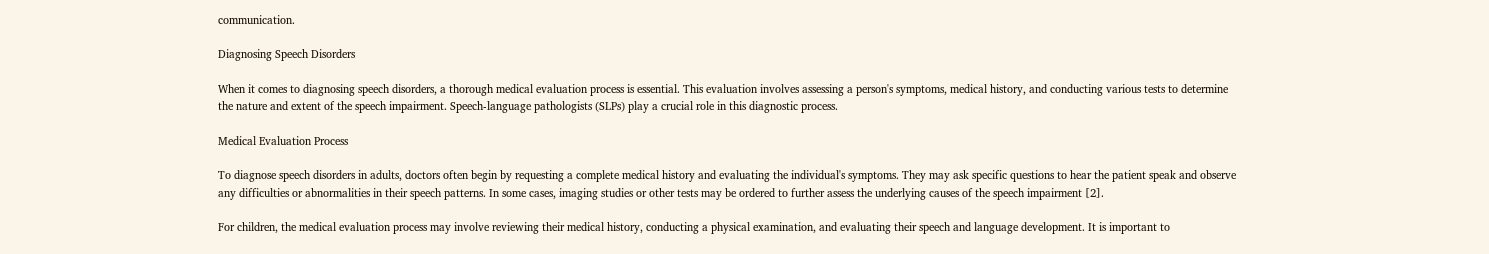communication.

Diagnosing Speech Disorders

When it comes to diagnosing speech disorders, a thorough medical evaluation process is essential. This evaluation involves assessing a person's symptoms, medical history, and conducting various tests to determine the nature and extent of the speech impairment. Speech-language pathologists (SLPs) play a crucial role in this diagnostic process.

Medical Evaluation Process

To diagnose speech disorders in adults, doctors often begin by requesting a complete medical history and evaluating the individual's symptoms. They may ask specific questions to hear the patient speak and observe any difficulties or abnormalities in their speech patterns. In some cases, imaging studies or other tests may be ordered to further assess the underlying causes of the speech impairment [2].

For children, the medical evaluation process may involve reviewing their medical history, conducting a physical examination, and evaluating their speech and language development. It is important to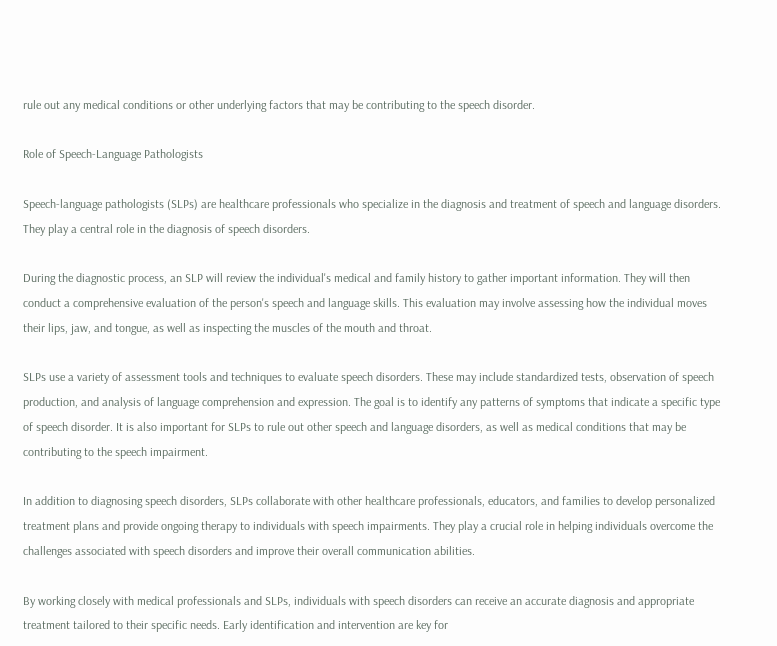rule out any medical conditions or other underlying factors that may be contributing to the speech disorder.

Role of Speech-Language Pathologists

Speech-language pathologists (SLPs) are healthcare professionals who specialize in the diagnosis and treatment of speech and language disorders. They play a central role in the diagnosis of speech disorders.

During the diagnostic process, an SLP will review the individual's medical and family history to gather important information. They will then conduct a comprehensive evaluation of the person's speech and language skills. This evaluation may involve assessing how the individual moves their lips, jaw, and tongue, as well as inspecting the muscles of the mouth and throat.

SLPs use a variety of assessment tools and techniques to evaluate speech disorders. These may include standardized tests, observation of speech production, and analysis of language comprehension and expression. The goal is to identify any patterns of symptoms that indicate a specific type of speech disorder. It is also important for SLPs to rule out other speech and language disorders, as well as medical conditions that may be contributing to the speech impairment.

In addition to diagnosing speech disorders, SLPs collaborate with other healthcare professionals, educators, and families to develop personalized treatment plans and provide ongoing therapy to individuals with speech impairments. They play a crucial role in helping individuals overcome the challenges associated with speech disorders and improve their overall communication abilities.

By working closely with medical professionals and SLPs, individuals with speech disorders can receive an accurate diagnosis and appropriate treatment tailored to their specific needs. Early identification and intervention are key for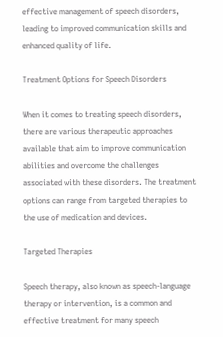effective management of speech disorders, leading to improved communication skills and enhanced quality of life.

Treatment Options for Speech Disorders

When it comes to treating speech disorders, there are various therapeutic approaches available that aim to improve communication abilities and overcome the challenges associated with these disorders. The treatment options can range from targeted therapies to the use of medication and devices.

Targeted Therapies

Speech therapy, also known as speech-language therapy or intervention, is a common and effective treatment for many speech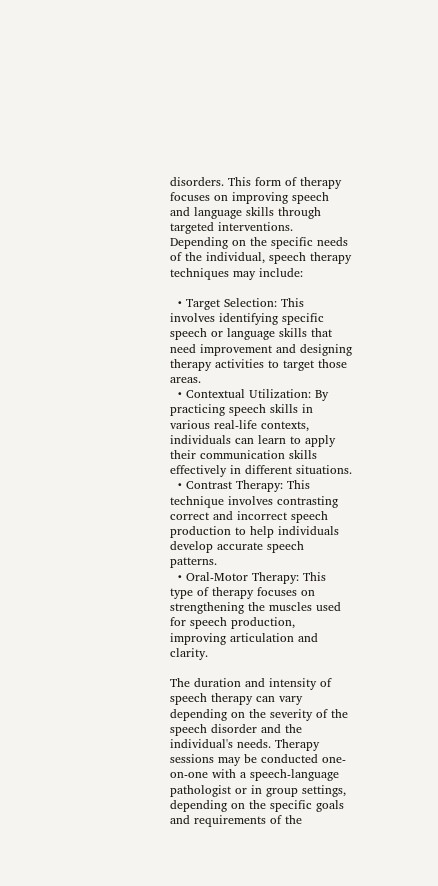disorders. This form of therapy focuses on improving speech and language skills through targeted interventions. Depending on the specific needs of the individual, speech therapy techniques may include:

  • Target Selection: This involves identifying specific speech or language skills that need improvement and designing therapy activities to target those areas.
  • Contextual Utilization: By practicing speech skills in various real-life contexts, individuals can learn to apply their communication skills effectively in different situations.
  • Contrast Therapy: This technique involves contrasting correct and incorrect speech production to help individuals develop accurate speech patterns.
  • Oral-Motor Therapy: This type of therapy focuses on strengthening the muscles used for speech production, improving articulation and clarity.

The duration and intensity of speech therapy can vary depending on the severity of the speech disorder and the individual's needs. Therapy sessions may be conducted one-on-one with a speech-language pathologist or in group settings, depending on the specific goals and requirements of the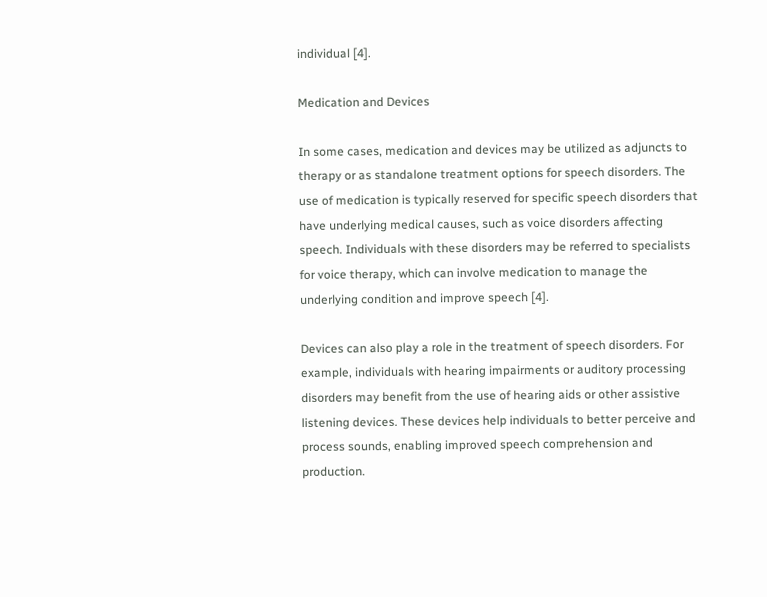individual [4].

Medication and Devices

In some cases, medication and devices may be utilized as adjuncts to therapy or as standalone treatment options for speech disorders. The use of medication is typically reserved for specific speech disorders that have underlying medical causes, such as voice disorders affecting speech. Individuals with these disorders may be referred to specialists for voice therapy, which can involve medication to manage the underlying condition and improve speech [4].

Devices can also play a role in the treatment of speech disorders. For example, individuals with hearing impairments or auditory processing disorders may benefit from the use of hearing aids or other assistive listening devices. These devices help individuals to better perceive and process sounds, enabling improved speech comprehension and production.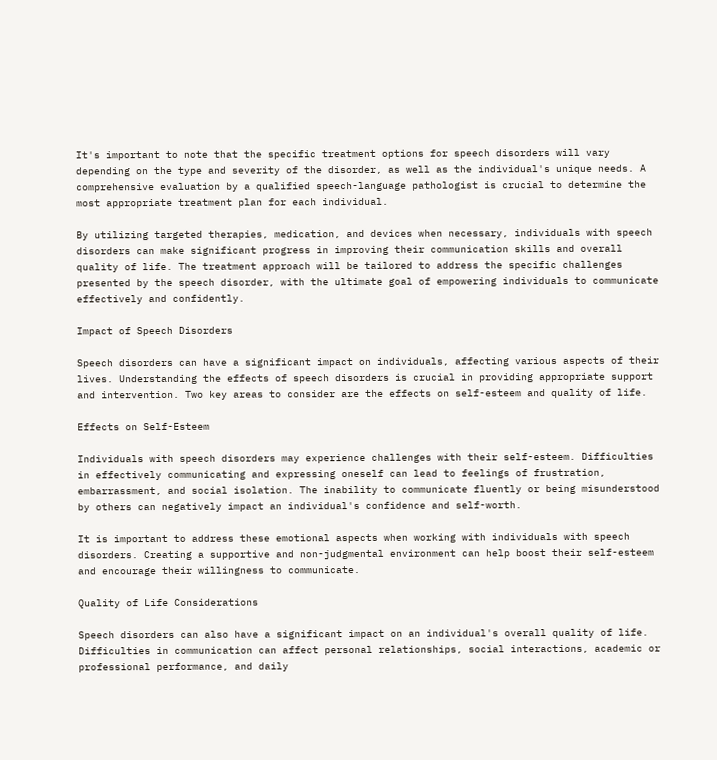It's important to note that the specific treatment options for speech disorders will vary depending on the type and severity of the disorder, as well as the individual's unique needs. A comprehensive evaluation by a qualified speech-language pathologist is crucial to determine the most appropriate treatment plan for each individual.

By utilizing targeted therapies, medication, and devices when necessary, individuals with speech disorders can make significant progress in improving their communication skills and overall quality of life. The treatment approach will be tailored to address the specific challenges presented by the speech disorder, with the ultimate goal of empowering individuals to communicate effectively and confidently.

Impact of Speech Disorders

Speech disorders can have a significant impact on individuals, affecting various aspects of their lives. Understanding the effects of speech disorders is crucial in providing appropriate support and intervention. Two key areas to consider are the effects on self-esteem and quality of life.

Effects on Self-Esteem

Individuals with speech disorders may experience challenges with their self-esteem. Difficulties in effectively communicating and expressing oneself can lead to feelings of frustration, embarrassment, and social isolation. The inability to communicate fluently or being misunderstood by others can negatively impact an individual's confidence and self-worth.

It is important to address these emotional aspects when working with individuals with speech disorders. Creating a supportive and non-judgmental environment can help boost their self-esteem and encourage their willingness to communicate.

Quality of Life Considerations

Speech disorders can also have a significant impact on an individual's overall quality of life. Difficulties in communication can affect personal relationships, social interactions, academic or professional performance, and daily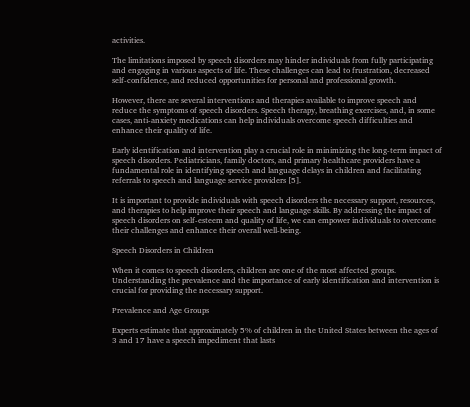activities.

The limitations imposed by speech disorders may hinder individuals from fully participating and engaging in various aspects of life. These challenges can lead to frustration, decreased self-confidence, and reduced opportunities for personal and professional growth.

However, there are several interventions and therapies available to improve speech and reduce the symptoms of speech disorders. Speech therapy, breathing exercises, and, in some cases, anti-anxiety medications can help individuals overcome speech difficulties and enhance their quality of life.

Early identification and intervention play a crucial role in minimizing the long-term impact of speech disorders. Pediatricians, family doctors, and primary healthcare providers have a fundamental role in identifying speech and language delays in children and facilitating referrals to speech and language service providers [5].

It is important to provide individuals with speech disorders the necessary support, resources, and therapies to help improve their speech and language skills. By addressing the impact of speech disorders on self-esteem and quality of life, we can empower individuals to overcome their challenges and enhance their overall well-being.

Speech Disorders in Children

When it comes to speech disorders, children are one of the most affected groups. Understanding the prevalence and the importance of early identification and intervention is crucial for providing the necessary support.

Prevalence and Age Groups

Experts estimate that approximately 5% of children in the United States between the ages of 3 and 17 have a speech impediment that lasts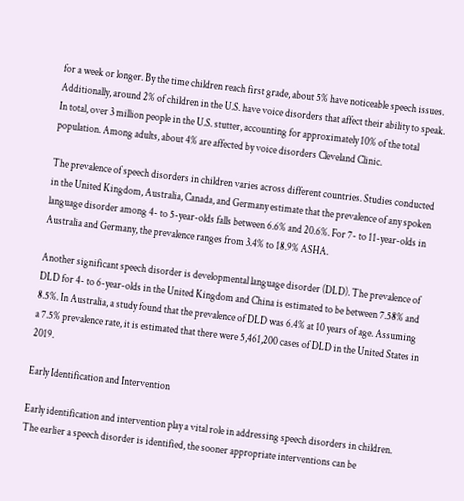for a week or longer. By the time children reach first grade, about 5% have noticeable speech issues. Additionally, around 2% of children in the U.S. have voice disorders that affect their ability to speak. In total, over 3 million people in the U.S. stutter, accounting for approximately 10% of the total population. Among adults, about 4% are affected by voice disorders Cleveland Clinic.

The prevalence of speech disorders in children varies across different countries. Studies conducted in the United Kingdom, Australia, Canada, and Germany estimate that the prevalence of any spoken language disorder among 4- to 5-year-olds falls between 6.6% and 20.6%. For 7- to 11-year-olds in Australia and Germany, the prevalence ranges from 3.4% to 18.9% ASHA.

Another significant speech disorder is developmental language disorder (DLD). The prevalence of DLD for 4- to 6-year-olds in the United Kingdom and China is estimated to be between 7.58% and 8.5%. In Australia, a study found that the prevalence of DLD was 6.4% at 10 years of age. Assuming a 7.5% prevalence rate, it is estimated that there were 5,461,200 cases of DLD in the United States in 2019.

Early Identification and Intervention

Early identification and intervention play a vital role in addressing speech disorders in children. The earlier a speech disorder is identified, the sooner appropriate interventions can be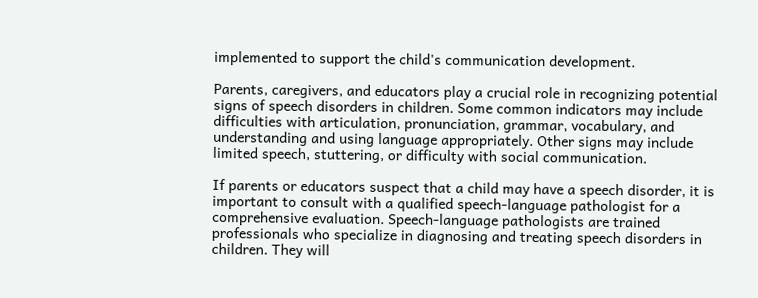implemented to support the child's communication development.

Parents, caregivers, and educators play a crucial role in recognizing potential signs of speech disorders in children. Some common indicators may include difficulties with articulation, pronunciation, grammar, vocabulary, and understanding and using language appropriately. Other signs may include limited speech, stuttering, or difficulty with social communication.

If parents or educators suspect that a child may have a speech disorder, it is important to consult with a qualified speech-language pathologist for a comprehensive evaluation. Speech-language pathologists are trained professionals who specialize in diagnosing and treating speech disorders in children. They will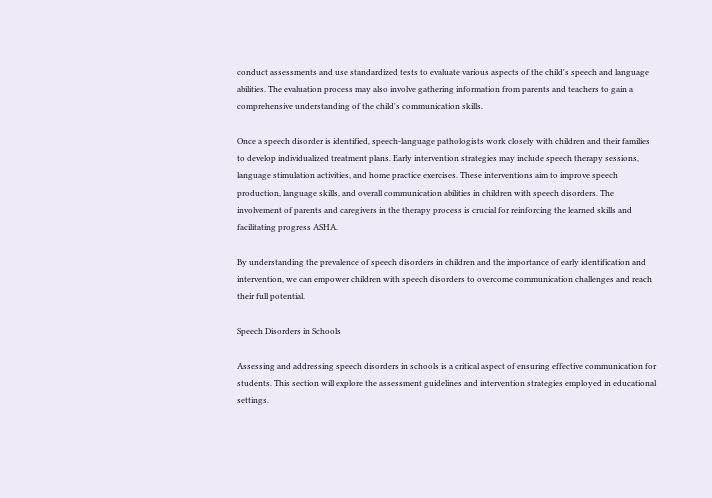conduct assessments and use standardized tests to evaluate various aspects of the child's speech and language abilities. The evaluation process may also involve gathering information from parents and teachers to gain a comprehensive understanding of the child's communication skills.

Once a speech disorder is identified, speech-language pathologists work closely with children and their families to develop individualized treatment plans. Early intervention strategies may include speech therapy sessions, language stimulation activities, and home practice exercises. These interventions aim to improve speech production, language skills, and overall communication abilities in children with speech disorders. The involvement of parents and caregivers in the therapy process is crucial for reinforcing the learned skills and facilitating progress ASHA.

By understanding the prevalence of speech disorders in children and the importance of early identification and intervention, we can empower children with speech disorders to overcome communication challenges and reach their full potential.

Speech Disorders in Schools

Assessing and addressing speech disorders in schools is a critical aspect of ensuring effective communication for students. This section will explore the assessment guidelines and intervention strategies employed in educational settings.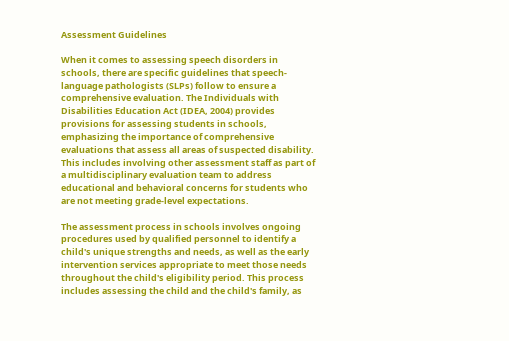Assessment Guidelines

When it comes to assessing speech disorders in schools, there are specific guidelines that speech-language pathologists (SLPs) follow to ensure a comprehensive evaluation. The Individuals with Disabilities Education Act (IDEA, 2004) provides provisions for assessing students in schools, emphasizing the importance of comprehensive evaluations that assess all areas of suspected disability. This includes involving other assessment staff as part of a multidisciplinary evaluation team to address educational and behavioral concerns for students who are not meeting grade-level expectations.

The assessment process in schools involves ongoing procedures used by qualified personnel to identify a child's unique strengths and needs, as well as the early intervention services appropriate to meet those needs throughout the child's eligibility period. This process includes assessing the child and the child's family, as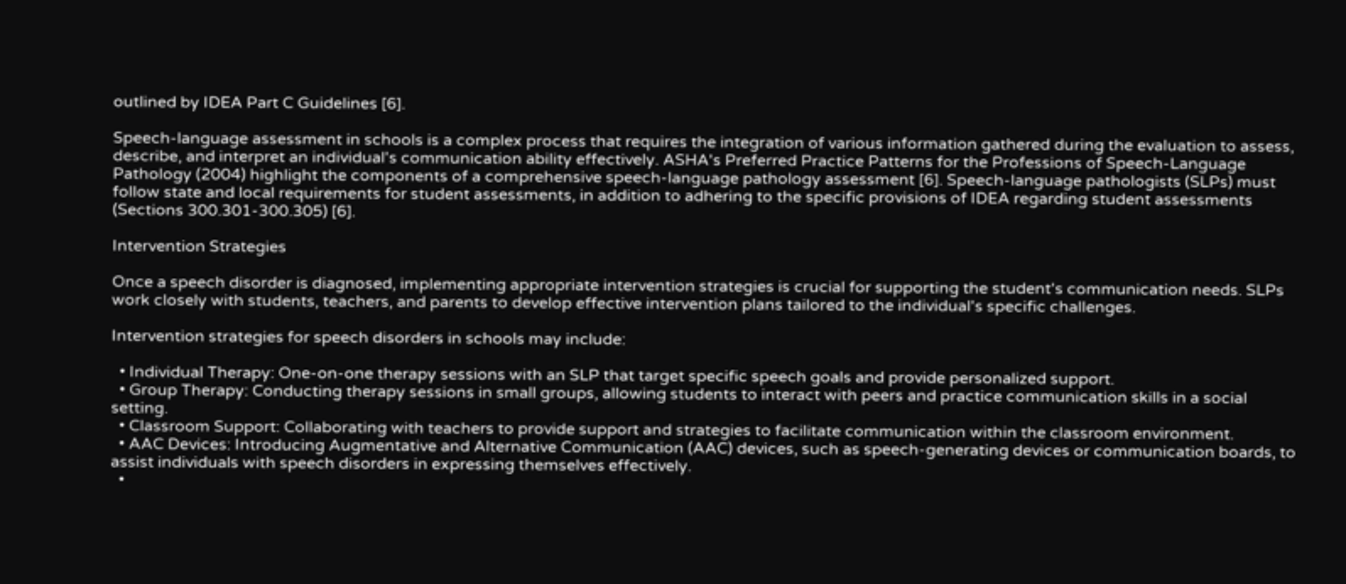outlined by IDEA Part C Guidelines [6].

Speech-language assessment in schools is a complex process that requires the integration of various information gathered during the evaluation to assess, describe, and interpret an individual's communication ability effectively. ASHA's Preferred Practice Patterns for the Professions of Speech-Language Pathology (2004) highlight the components of a comprehensive speech-language pathology assessment [6]. Speech-language pathologists (SLPs) must follow state and local requirements for student assessments, in addition to adhering to the specific provisions of IDEA regarding student assessments (Sections 300.301-300.305) [6].

Intervention Strategies

Once a speech disorder is diagnosed, implementing appropriate intervention strategies is crucial for supporting the student's communication needs. SLPs work closely with students, teachers, and parents to develop effective intervention plans tailored to the individual's specific challenges.

Intervention strategies for speech disorders in schools may include:

  • Individual Therapy: One-on-one therapy sessions with an SLP that target specific speech goals and provide personalized support.
  • Group Therapy: Conducting therapy sessions in small groups, allowing students to interact with peers and practice communication skills in a social setting.
  • Classroom Support: Collaborating with teachers to provide support and strategies to facilitate communication within the classroom environment.
  • AAC Devices: Introducing Augmentative and Alternative Communication (AAC) devices, such as speech-generating devices or communication boards, to assist individuals with speech disorders in expressing themselves effectively.
  •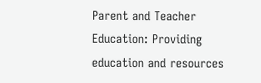Parent and Teacher Education: Providing education and resources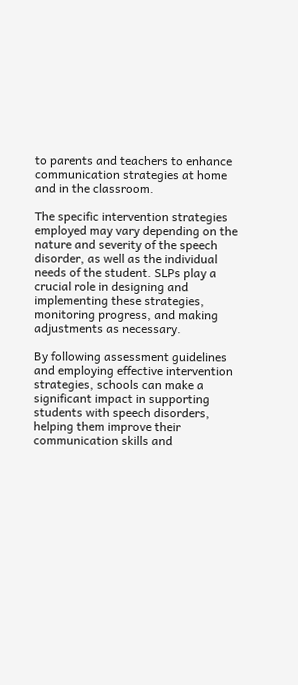to parents and teachers to enhance communication strategies at home and in the classroom.

The specific intervention strategies employed may vary depending on the nature and severity of the speech disorder, as well as the individual needs of the student. SLPs play a crucial role in designing and implementing these strategies, monitoring progress, and making adjustments as necessary.

By following assessment guidelines and employing effective intervention strategies, schools can make a significant impact in supporting students with speech disorders, helping them improve their communication skills and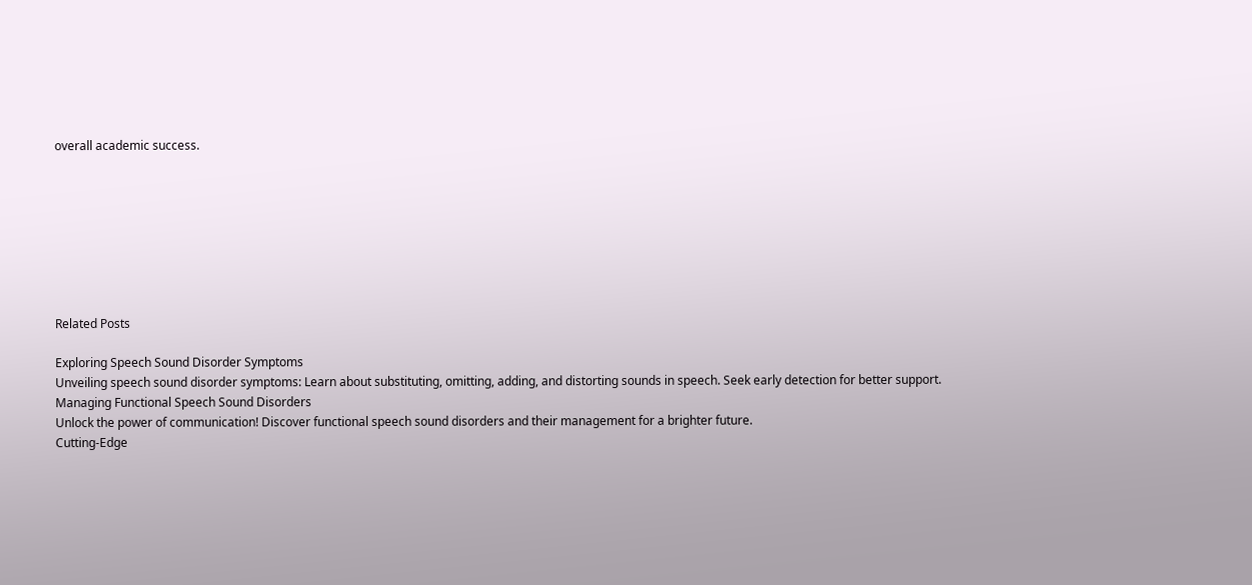overall academic success.








Related Posts

Exploring Speech Sound Disorder Symptoms
Unveiling speech sound disorder symptoms: Learn about substituting, omitting, adding, and distorting sounds in speech. Seek early detection for better support.
Managing Functional Speech Sound Disorders
Unlock the power of communication! Discover functional speech sound disorders and their management for a brighter future.
Cutting-Edge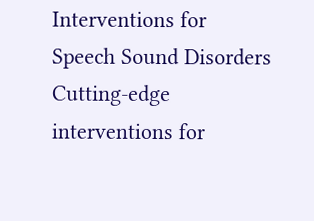Interventions for Speech Sound Disorders
Cutting-edge interventions for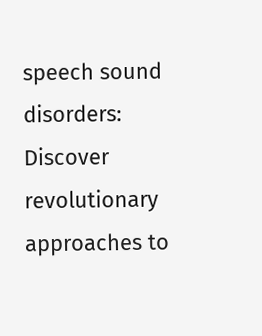speech sound disorders: Discover revolutionary approaches to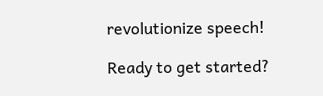revolutionize speech!

Ready to get started?